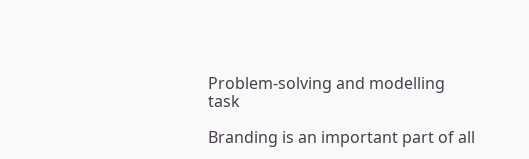Problem-solving and modelling task

Branding is an important part of all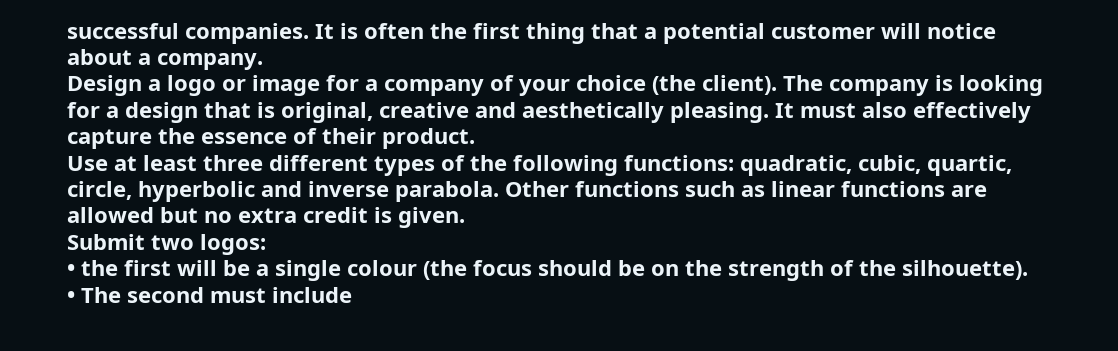successful companies. It is often the first thing that a potential customer will notice about a company.
Design a logo or image for a company of your choice (the client). The company is looking for a design that is original, creative and aesthetically pleasing. It must also effectively capture the essence of their product.
Use at least three different types of the following functions: quadratic, cubic, quartic, circle, hyperbolic and inverse parabola. Other functions such as linear functions are allowed but no extra credit is given.
Submit two logos:
• the first will be a single colour (the focus should be on the strength of the silhouette).
• The second must include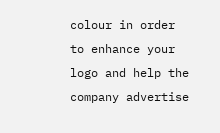colour in order to enhance your logo and help the company advertise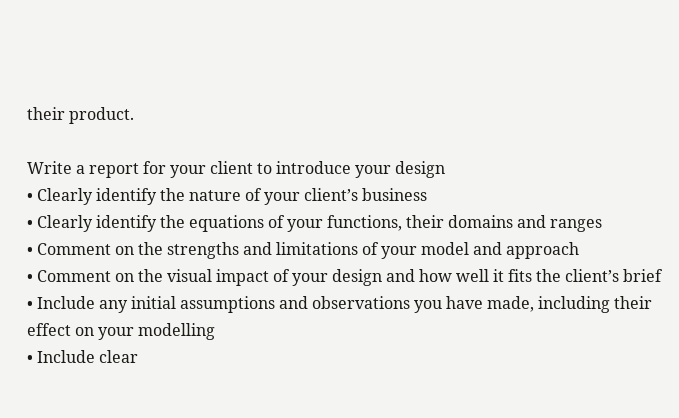their product.

Write a report for your client to introduce your design
• Clearly identify the nature of your client’s business
• Clearly identify the equations of your functions, their domains and ranges
• Comment on the strengths and limitations of your model and approach
• Comment on the visual impact of your design and how well it fits the client’s brief
• Include any initial assumptions and observations you have made, including their effect on your modelling
• Include clear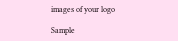images of your logo

Sample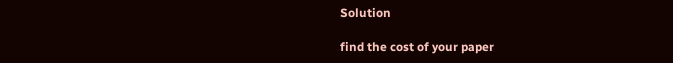Solution

find the cost of your paper